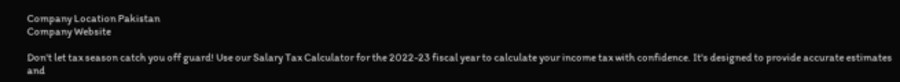Company Location Pakistan
Company Website

Don't let tax season catch you off guard! Use our Salary Tax Calculator for the 2022-23 fiscal year to calculate your income tax with confidence. It's designed to provide accurate estimates and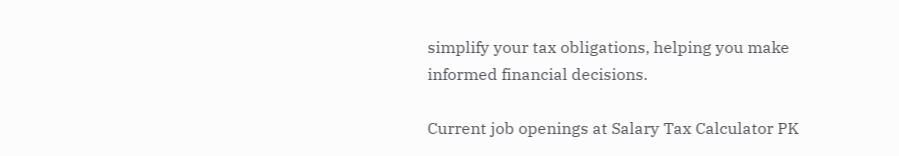simplify your tax obligations, helping you make informed financial decisions.

Current job openings at Salary Tax Calculator PK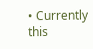• Currently this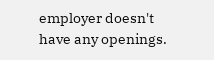employer doesn't have any openings.